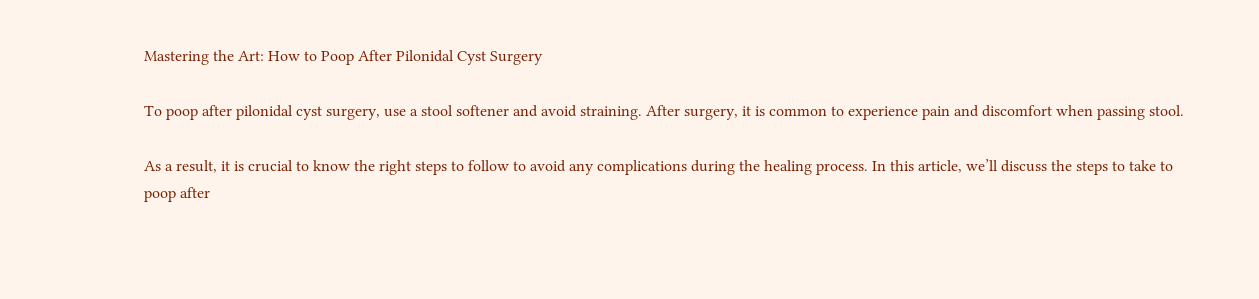Mastering the Art: How to Poop After Pilonidal Cyst Surgery

To poop after pilonidal cyst surgery, use a stool softener and avoid straining. After surgery, it is common to experience pain and discomfort when passing stool.

As a result, it is crucial to know the right steps to follow to avoid any complications during the healing process. In this article, we’ll discuss the steps to take to poop after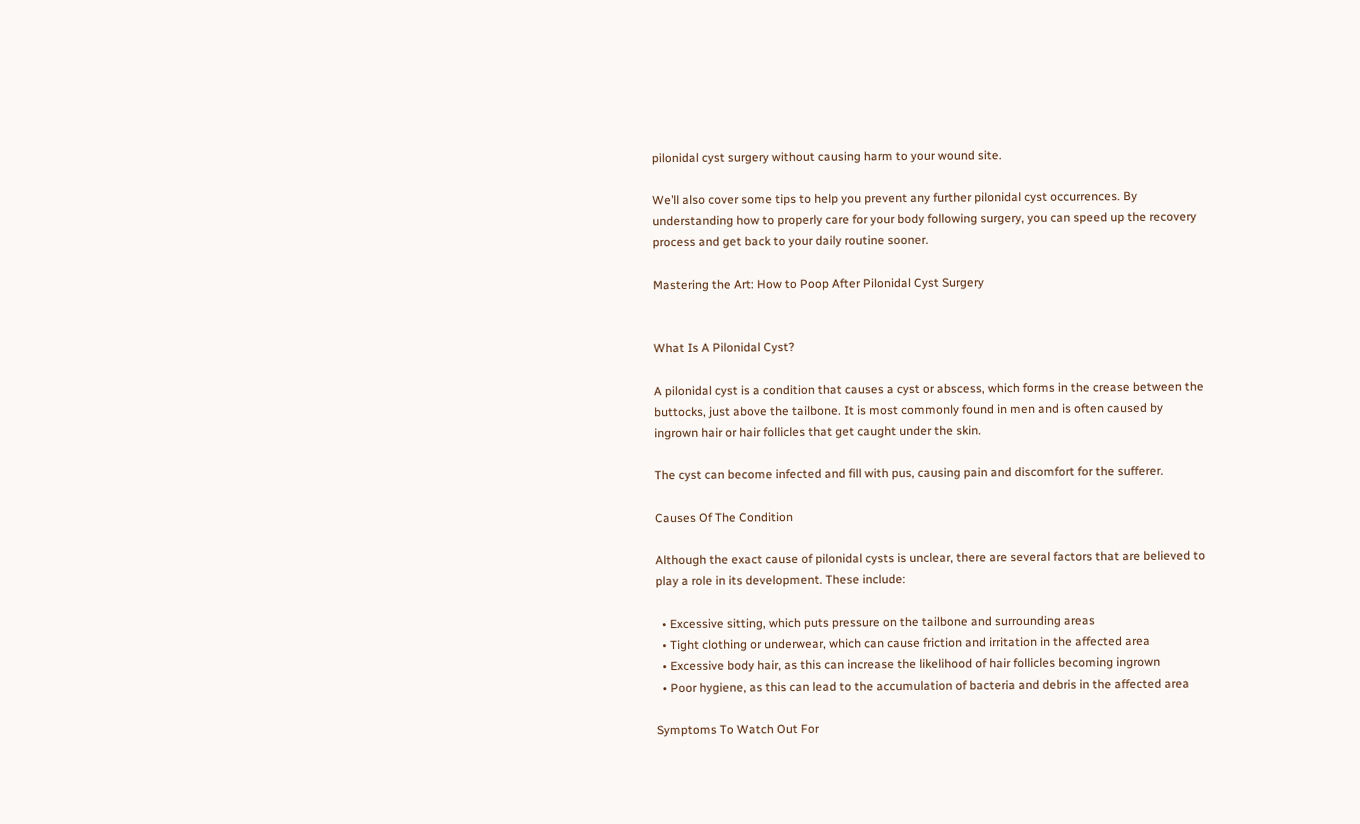pilonidal cyst surgery without causing harm to your wound site.

We’ll also cover some tips to help you prevent any further pilonidal cyst occurrences. By understanding how to properly care for your body following surgery, you can speed up the recovery process and get back to your daily routine sooner.

Mastering the Art: How to Poop After Pilonidal Cyst Surgery


What Is A Pilonidal Cyst?

A pilonidal cyst is a condition that causes a cyst or abscess, which forms in the crease between the buttocks, just above the tailbone. It is most commonly found in men and is often caused by ingrown hair or hair follicles that get caught under the skin.

The cyst can become infected and fill with pus, causing pain and discomfort for the sufferer.

Causes Of The Condition

Although the exact cause of pilonidal cysts is unclear, there are several factors that are believed to play a role in its development. These include:

  • Excessive sitting, which puts pressure on the tailbone and surrounding areas
  • Tight clothing or underwear, which can cause friction and irritation in the affected area
  • Excessive body hair, as this can increase the likelihood of hair follicles becoming ingrown
  • Poor hygiene, as this can lead to the accumulation of bacteria and debris in the affected area

Symptoms To Watch Out For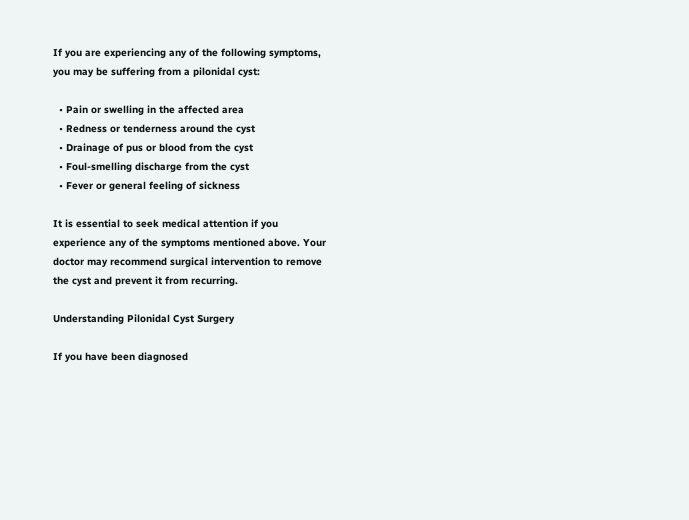If you are experiencing any of the following symptoms, you may be suffering from a pilonidal cyst:

  • Pain or swelling in the affected area
  • Redness or tenderness around the cyst
  • Drainage of pus or blood from the cyst
  • Foul-smelling discharge from the cyst
  • Fever or general feeling of sickness

It is essential to seek medical attention if you experience any of the symptoms mentioned above. Your doctor may recommend surgical intervention to remove the cyst and prevent it from recurring.

Understanding Pilonidal Cyst Surgery

If you have been diagnosed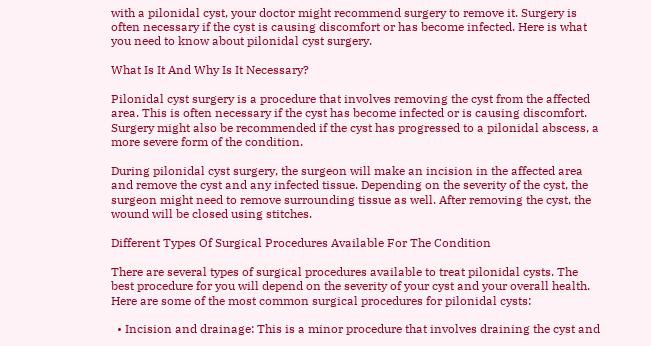with a pilonidal cyst, your doctor might recommend surgery to remove it. Surgery is often necessary if the cyst is causing discomfort or has become infected. Here is what you need to know about pilonidal cyst surgery.

What Is It And Why Is It Necessary?

Pilonidal cyst surgery is a procedure that involves removing the cyst from the affected area. This is often necessary if the cyst has become infected or is causing discomfort. Surgery might also be recommended if the cyst has progressed to a pilonidal abscess, a more severe form of the condition.

During pilonidal cyst surgery, the surgeon will make an incision in the affected area and remove the cyst and any infected tissue. Depending on the severity of the cyst, the surgeon might need to remove surrounding tissue as well. After removing the cyst, the wound will be closed using stitches.

Different Types Of Surgical Procedures Available For The Condition

There are several types of surgical procedures available to treat pilonidal cysts. The best procedure for you will depend on the severity of your cyst and your overall health. Here are some of the most common surgical procedures for pilonidal cysts:

  • Incision and drainage: This is a minor procedure that involves draining the cyst and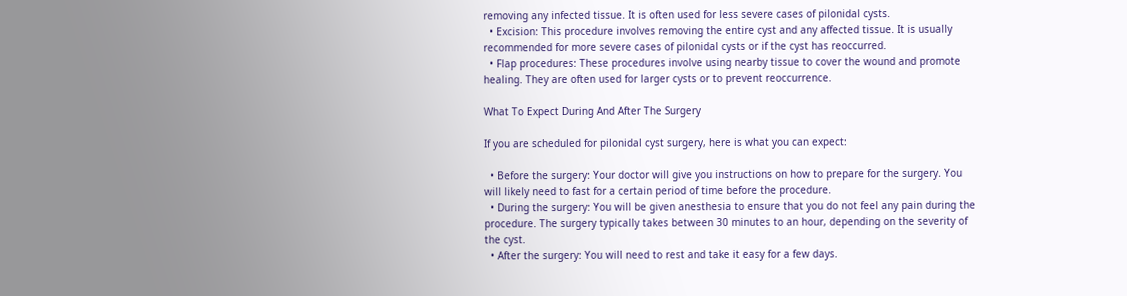removing any infected tissue. It is often used for less severe cases of pilonidal cysts.
  • Excision: This procedure involves removing the entire cyst and any affected tissue. It is usually recommended for more severe cases of pilonidal cysts or if the cyst has reoccurred.
  • Flap procedures: These procedures involve using nearby tissue to cover the wound and promote healing. They are often used for larger cysts or to prevent reoccurrence.

What To Expect During And After The Surgery

If you are scheduled for pilonidal cyst surgery, here is what you can expect:

  • Before the surgery: Your doctor will give you instructions on how to prepare for the surgery. You will likely need to fast for a certain period of time before the procedure.
  • During the surgery: You will be given anesthesia to ensure that you do not feel any pain during the procedure. The surgery typically takes between 30 minutes to an hour, depending on the severity of the cyst.
  • After the surgery: You will need to rest and take it easy for a few days.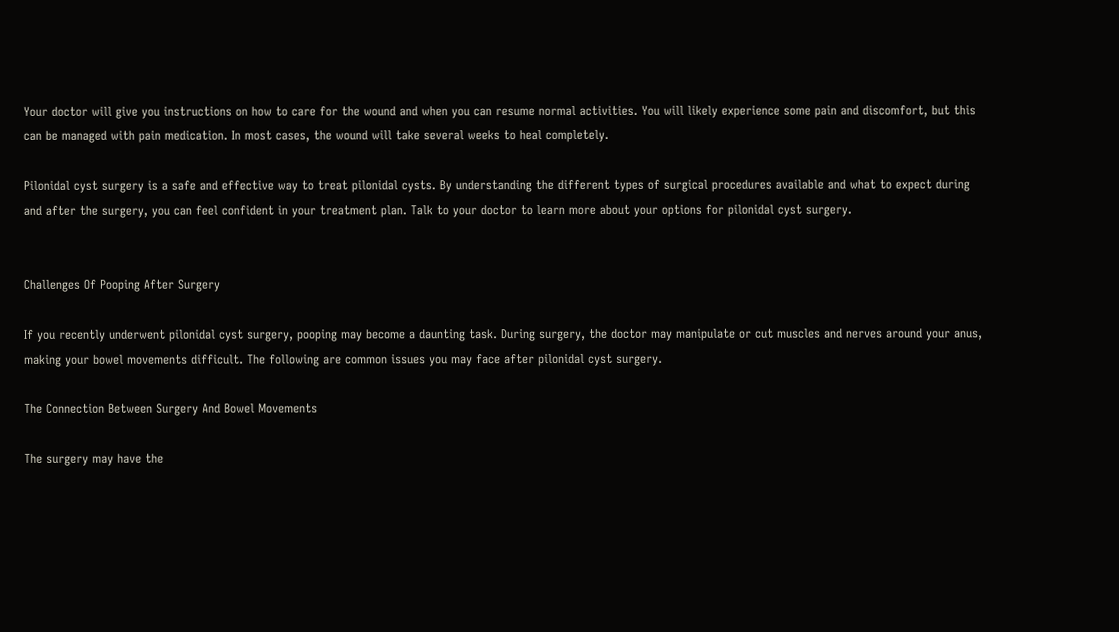Your doctor will give you instructions on how to care for the wound and when you can resume normal activities. You will likely experience some pain and discomfort, but this can be managed with pain medication. In most cases, the wound will take several weeks to heal completely.

Pilonidal cyst surgery is a safe and effective way to treat pilonidal cysts. By understanding the different types of surgical procedures available and what to expect during and after the surgery, you can feel confident in your treatment plan. Talk to your doctor to learn more about your options for pilonidal cyst surgery.


Challenges Of Pooping After Surgery

If you recently underwent pilonidal cyst surgery, pooping may become a daunting task. During surgery, the doctor may manipulate or cut muscles and nerves around your anus, making your bowel movements difficult. The following are common issues you may face after pilonidal cyst surgery.

The Connection Between Surgery And Bowel Movements

The surgery may have the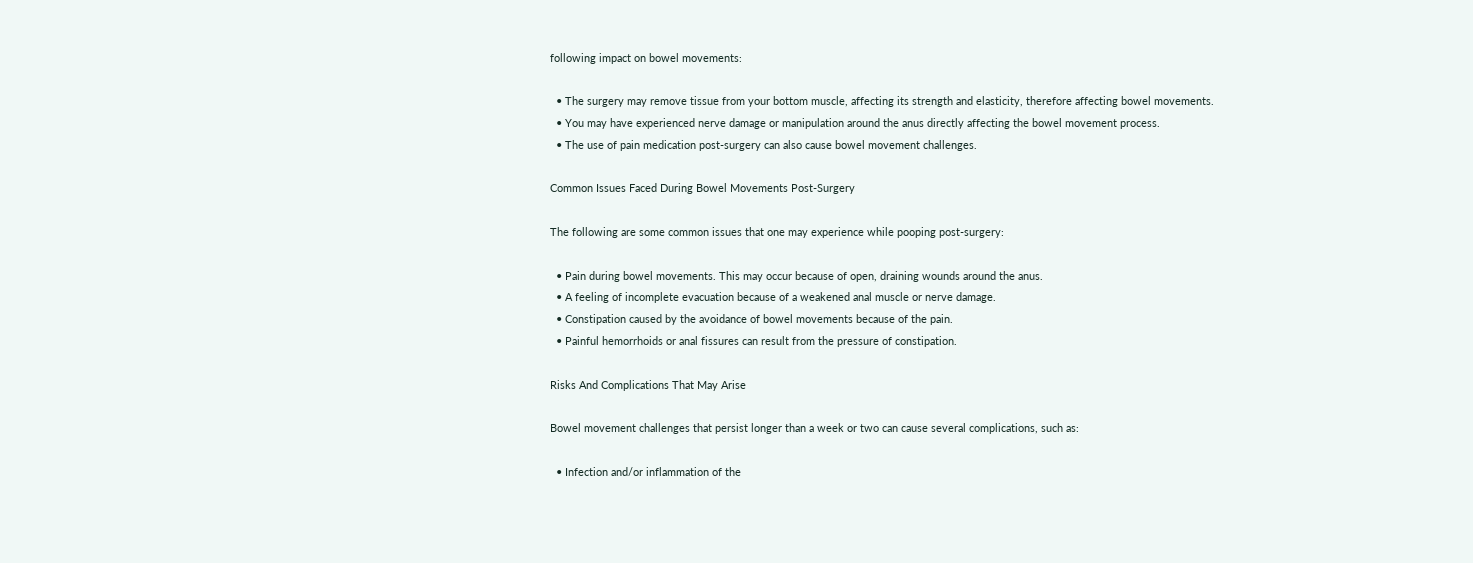following impact on bowel movements:

  • The surgery may remove tissue from your bottom muscle, affecting its strength and elasticity, therefore affecting bowel movements.
  • You may have experienced nerve damage or manipulation around the anus directly affecting the bowel movement process.
  • The use of pain medication post-surgery can also cause bowel movement challenges.

Common Issues Faced During Bowel Movements Post-Surgery

The following are some common issues that one may experience while pooping post-surgery:

  • Pain during bowel movements. This may occur because of open, draining wounds around the anus.
  • A feeling of incomplete evacuation because of a weakened anal muscle or nerve damage.
  • Constipation caused by the avoidance of bowel movements because of the pain.
  • Painful hemorrhoids or anal fissures can result from the pressure of constipation.

Risks And Complications That May Arise

Bowel movement challenges that persist longer than a week or two can cause several complications, such as:

  • Infection and/or inflammation of the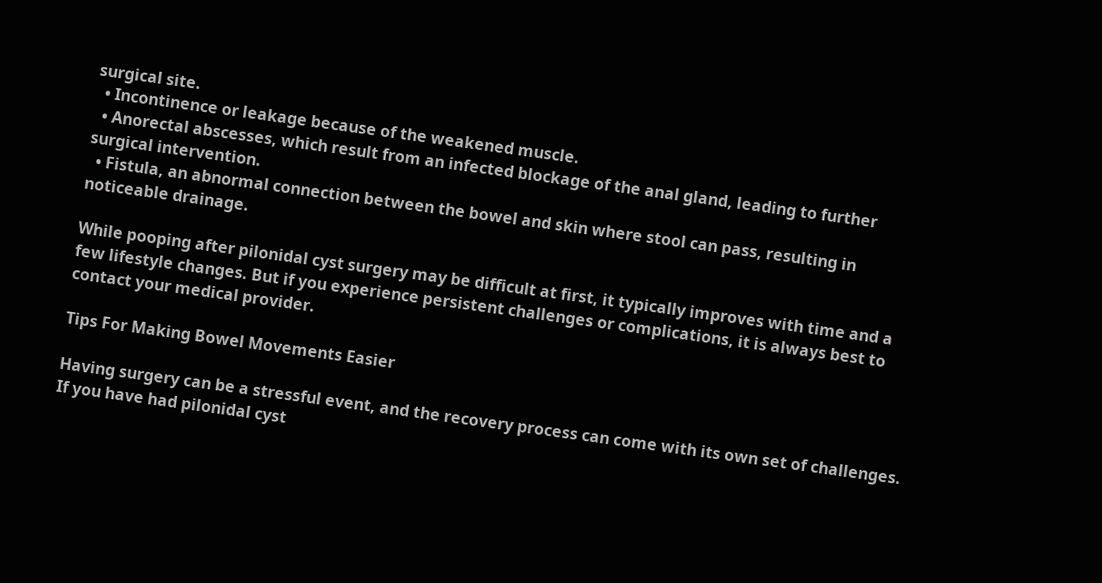surgical site.
  • Incontinence or leakage because of the weakened muscle.
  • Anorectal abscesses, which result from an infected blockage of the anal gland, leading to further surgical intervention.
  • Fistula, an abnormal connection between the bowel and skin where stool can pass, resulting in noticeable drainage.

While pooping after pilonidal cyst surgery may be difficult at first, it typically improves with time and a few lifestyle changes. But if you experience persistent challenges or complications, it is always best to contact your medical provider.

Tips For Making Bowel Movements Easier

Having surgery can be a stressful event, and the recovery process can come with its own set of challenges. If you have had pilonidal cyst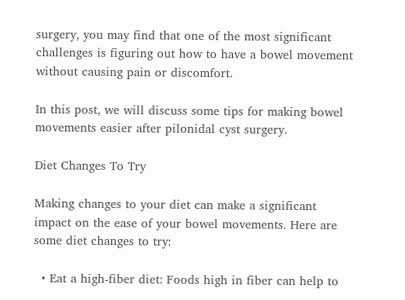surgery, you may find that one of the most significant challenges is figuring out how to have a bowel movement without causing pain or discomfort.

In this post, we will discuss some tips for making bowel movements easier after pilonidal cyst surgery.

Diet Changes To Try

Making changes to your diet can make a significant impact on the ease of your bowel movements. Here are some diet changes to try:

  • Eat a high-fiber diet: Foods high in fiber can help to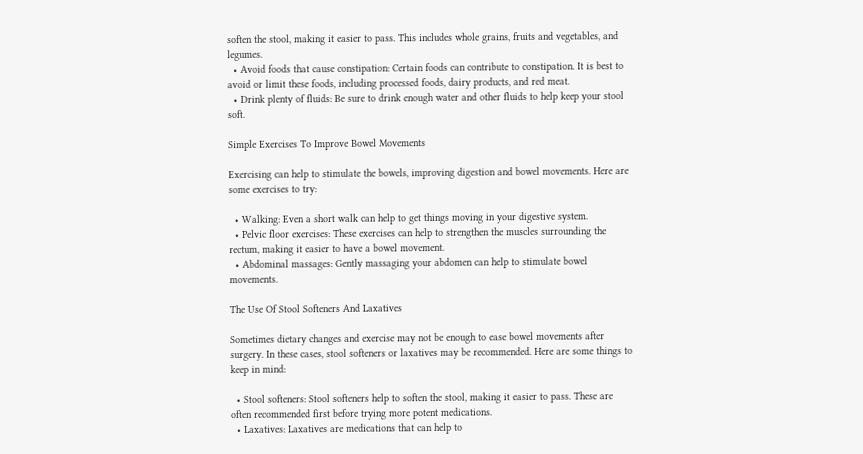soften the stool, making it easier to pass. This includes whole grains, fruits and vegetables, and legumes.
  • Avoid foods that cause constipation: Certain foods can contribute to constipation. It is best to avoid or limit these foods, including processed foods, dairy products, and red meat.
  • Drink plenty of fluids: Be sure to drink enough water and other fluids to help keep your stool soft.

Simple Exercises To Improve Bowel Movements

Exercising can help to stimulate the bowels, improving digestion and bowel movements. Here are some exercises to try:

  • Walking: Even a short walk can help to get things moving in your digestive system.
  • Pelvic floor exercises: These exercises can help to strengthen the muscles surrounding the rectum, making it easier to have a bowel movement.
  • Abdominal massages: Gently massaging your abdomen can help to stimulate bowel movements.

The Use Of Stool Softeners And Laxatives

Sometimes dietary changes and exercise may not be enough to ease bowel movements after surgery. In these cases, stool softeners or laxatives may be recommended. Here are some things to keep in mind:

  • Stool softeners: Stool softeners help to soften the stool, making it easier to pass. These are often recommended first before trying more potent medications.
  • Laxatives: Laxatives are medications that can help to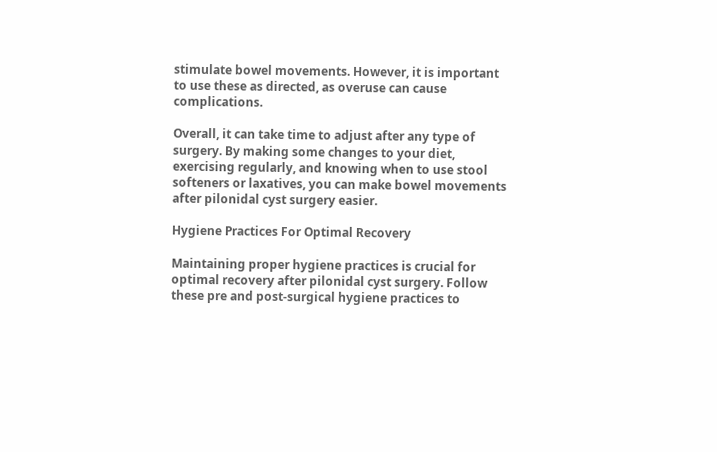stimulate bowel movements. However, it is important to use these as directed, as overuse can cause complications.

Overall, it can take time to adjust after any type of surgery. By making some changes to your diet, exercising regularly, and knowing when to use stool softeners or laxatives, you can make bowel movements after pilonidal cyst surgery easier.

Hygiene Practices For Optimal Recovery

Maintaining proper hygiene practices is crucial for optimal recovery after pilonidal cyst surgery. Follow these pre and post-surgical hygiene practices to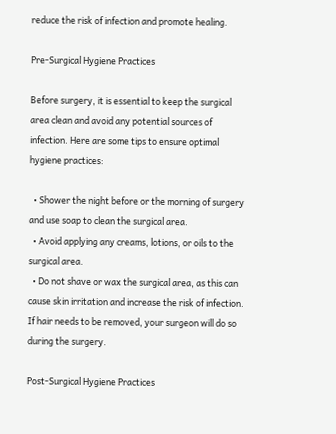reduce the risk of infection and promote healing.

Pre-Surgical Hygiene Practices

Before surgery, it is essential to keep the surgical area clean and avoid any potential sources of infection. Here are some tips to ensure optimal hygiene practices:

  • Shower the night before or the morning of surgery and use soap to clean the surgical area.
  • Avoid applying any creams, lotions, or oils to the surgical area.
  • Do not shave or wax the surgical area, as this can cause skin irritation and increase the risk of infection. If hair needs to be removed, your surgeon will do so during the surgery.

Post-Surgical Hygiene Practices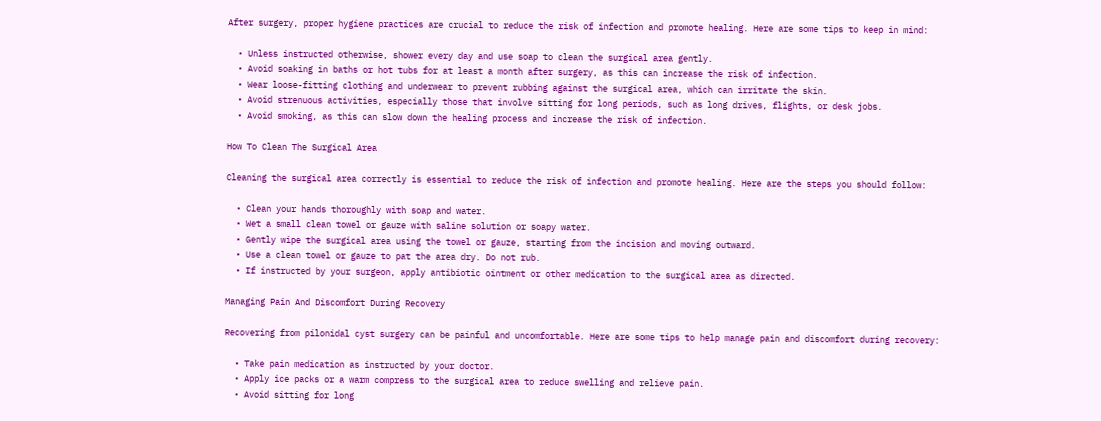After surgery, proper hygiene practices are crucial to reduce the risk of infection and promote healing. Here are some tips to keep in mind:

  • Unless instructed otherwise, shower every day and use soap to clean the surgical area gently.
  • Avoid soaking in baths or hot tubs for at least a month after surgery, as this can increase the risk of infection.
  • Wear loose-fitting clothing and underwear to prevent rubbing against the surgical area, which can irritate the skin.
  • Avoid strenuous activities, especially those that involve sitting for long periods, such as long drives, flights, or desk jobs.
  • Avoid smoking, as this can slow down the healing process and increase the risk of infection.

How To Clean The Surgical Area

Cleaning the surgical area correctly is essential to reduce the risk of infection and promote healing. Here are the steps you should follow:

  • Clean your hands thoroughly with soap and water.
  • Wet a small clean towel or gauze with saline solution or soapy water.
  • Gently wipe the surgical area using the towel or gauze, starting from the incision and moving outward.
  • Use a clean towel or gauze to pat the area dry. Do not rub.
  • If instructed by your surgeon, apply antibiotic ointment or other medication to the surgical area as directed.

Managing Pain And Discomfort During Recovery

Recovering from pilonidal cyst surgery can be painful and uncomfortable. Here are some tips to help manage pain and discomfort during recovery:

  • Take pain medication as instructed by your doctor.
  • Apply ice packs or a warm compress to the surgical area to reduce swelling and relieve pain.
  • Avoid sitting for long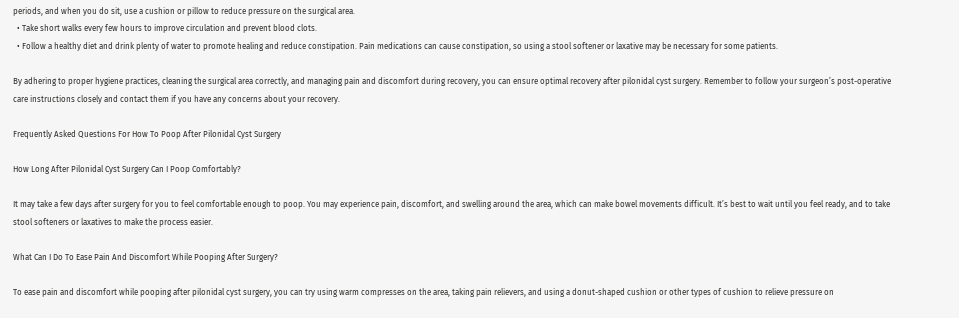periods, and when you do sit, use a cushion or pillow to reduce pressure on the surgical area.
  • Take short walks every few hours to improve circulation and prevent blood clots.
  • Follow a healthy diet and drink plenty of water to promote healing and reduce constipation. Pain medications can cause constipation, so using a stool softener or laxative may be necessary for some patients.

By adhering to proper hygiene practices, cleaning the surgical area correctly, and managing pain and discomfort during recovery, you can ensure optimal recovery after pilonidal cyst surgery. Remember to follow your surgeon’s post-operative care instructions closely and contact them if you have any concerns about your recovery.

Frequently Asked Questions For How To Poop After Pilonidal Cyst Surgery

How Long After Pilonidal Cyst Surgery Can I Poop Comfortably?

It may take a few days after surgery for you to feel comfortable enough to poop. You may experience pain, discomfort, and swelling around the area, which can make bowel movements difficult. It’s best to wait until you feel ready, and to take stool softeners or laxatives to make the process easier.

What Can I Do To Ease Pain And Discomfort While Pooping After Surgery?

To ease pain and discomfort while pooping after pilonidal cyst surgery, you can try using warm compresses on the area, taking pain relievers, and using a donut-shaped cushion or other types of cushion to relieve pressure on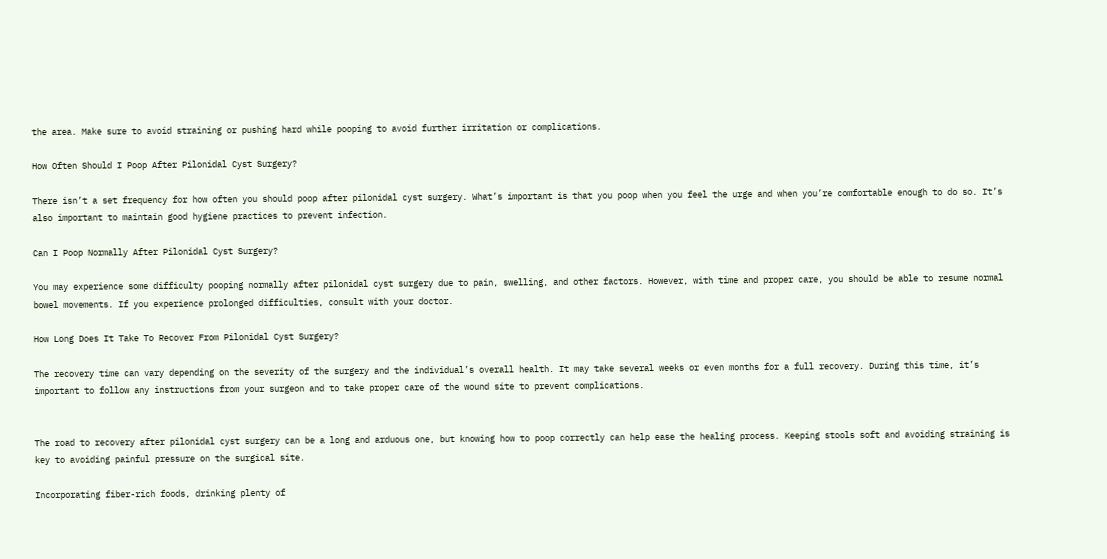the area. Make sure to avoid straining or pushing hard while pooping to avoid further irritation or complications.

How Often Should I Poop After Pilonidal Cyst Surgery?

There isn’t a set frequency for how often you should poop after pilonidal cyst surgery. What’s important is that you poop when you feel the urge and when you’re comfortable enough to do so. It’s also important to maintain good hygiene practices to prevent infection.

Can I Poop Normally After Pilonidal Cyst Surgery?

You may experience some difficulty pooping normally after pilonidal cyst surgery due to pain, swelling, and other factors. However, with time and proper care, you should be able to resume normal bowel movements. If you experience prolonged difficulties, consult with your doctor.

How Long Does It Take To Recover From Pilonidal Cyst Surgery?

The recovery time can vary depending on the severity of the surgery and the individual’s overall health. It may take several weeks or even months for a full recovery. During this time, it’s important to follow any instructions from your surgeon and to take proper care of the wound site to prevent complications.


The road to recovery after pilonidal cyst surgery can be a long and arduous one, but knowing how to poop correctly can help ease the healing process. Keeping stools soft and avoiding straining is key to avoiding painful pressure on the surgical site.

Incorporating fiber-rich foods, drinking plenty of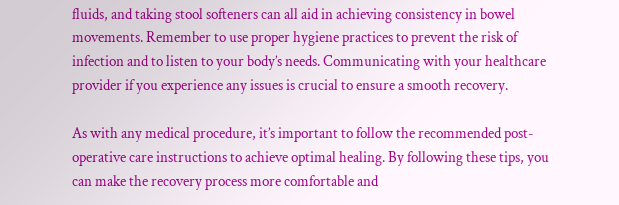fluids, and taking stool softeners can all aid in achieving consistency in bowel movements. Remember to use proper hygiene practices to prevent the risk of infection and to listen to your body’s needs. Communicating with your healthcare provider if you experience any issues is crucial to ensure a smooth recovery.

As with any medical procedure, it’s important to follow the recommended post-operative care instructions to achieve optimal healing. By following these tips, you can make the recovery process more comfortable and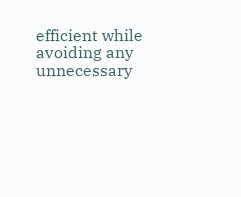efficient while avoiding any unnecessary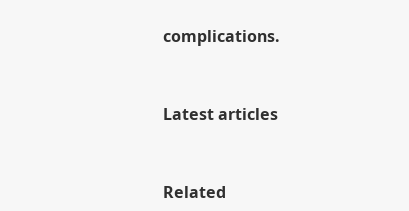complications.


Latest articles


Related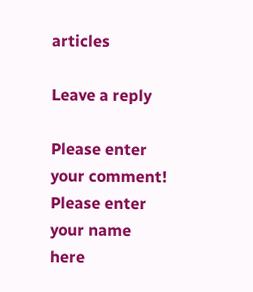articles

Leave a reply

Please enter your comment!
Please enter your name here